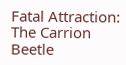Fatal Attraction: The Carrion Beetle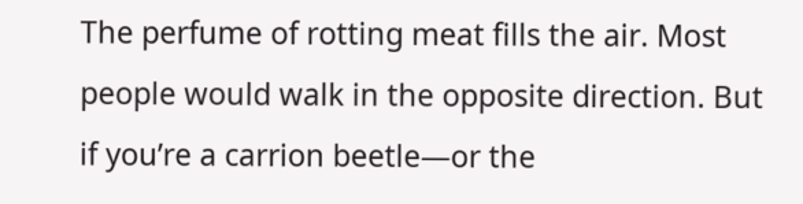The perfume of rotting meat fills the air. Most people would walk in the opposite direction. But if you’re a carrion beetle—or the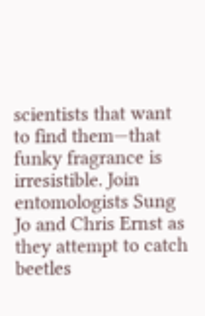scientists that want to find them—that funky fragrance is irresistible. Join entomologists Sung Jo and Chris Ernst as they attempt to catch beetles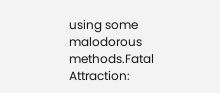using some malodorous methods.Fatal Attraction: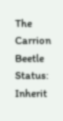The Carrion Beetle
Status: Inherit